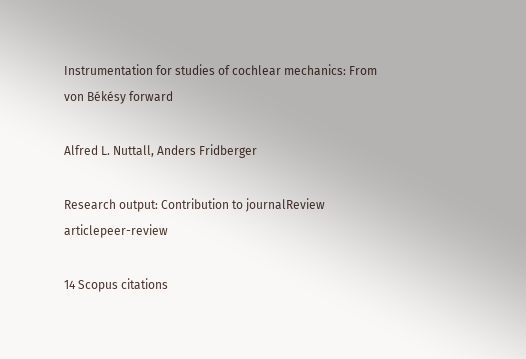Instrumentation for studies of cochlear mechanics: From von Békésy forward

Alfred L. Nuttall, Anders Fridberger

Research output: Contribution to journalReview articlepeer-review

14 Scopus citations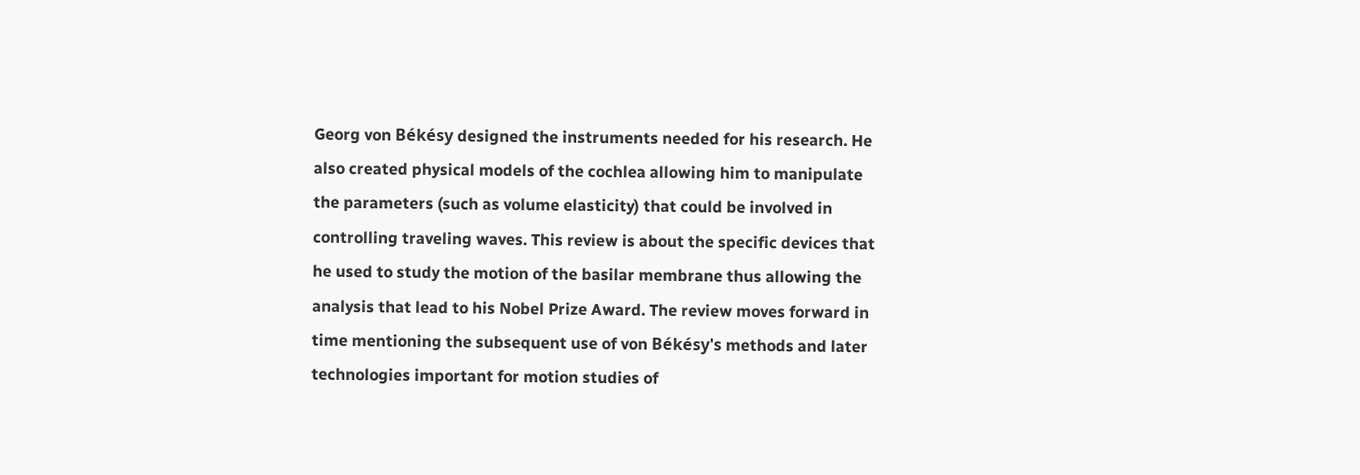Georg von Békésy designed the instruments needed for his research. He also created physical models of the cochlea allowing him to manipulate the parameters (such as volume elasticity) that could be involved in controlling traveling waves. This review is about the specific devices that he used to study the motion of the basilar membrane thus allowing the analysis that lead to his Nobel Prize Award. The review moves forward in time mentioning the subsequent use of von Békésy's methods and later technologies important for motion studies of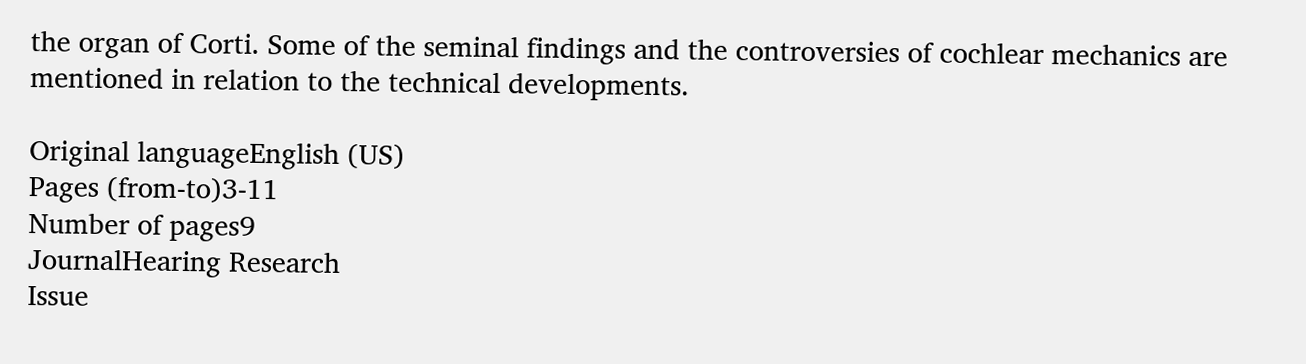the organ of Corti. Some of the seminal findings and the controversies of cochlear mechanics are mentioned in relation to the technical developments.

Original languageEnglish (US)
Pages (from-to)3-11
Number of pages9
JournalHearing Research
Issue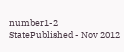number1-2
StatePublished - Nov 2012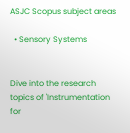ASJC Scopus subject areas

  • Sensory Systems


Dive into the research topics of 'Instrumentation for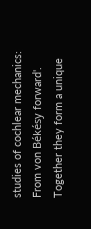studies of cochlear mechanics: From von Békésy forward'. Together they form a unique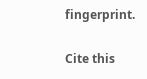fingerprint.

Cite this